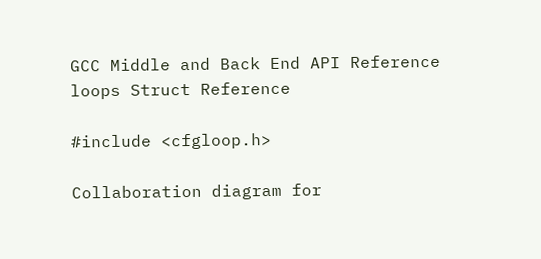GCC Middle and Back End API Reference
loops Struct Reference

#include <cfgloop.h>

Collaboration diagram for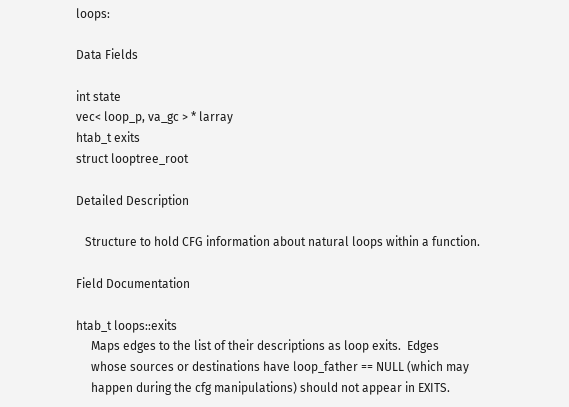loops:

Data Fields

int state
vec< loop_p, va_gc > * larray
htab_t exits
struct looptree_root

Detailed Description

   Structure to hold CFG information about natural loops within a function.

Field Documentation

htab_t loops::exits
     Maps edges to the list of their descriptions as loop exits.  Edges
     whose sources or destinations have loop_father == NULL (which may
     happen during the cfg manipulations) should not appear in EXITS.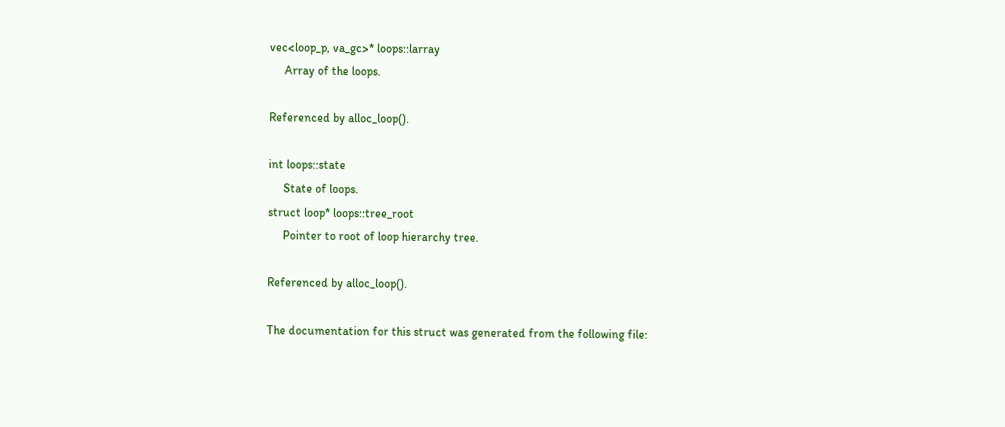vec<loop_p, va_gc>* loops::larray
     Array of the loops.

Referenced by alloc_loop().

int loops::state
     State of loops.
struct loop* loops::tree_root
     Pointer to root of loop hierarchy tree.

Referenced by alloc_loop().

The documentation for this struct was generated from the following file: